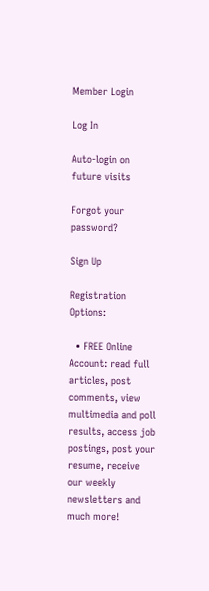Member Login

Log In

Auto-login on future visits

Forgot your password?

Sign Up

Registration Options:

  • FREE Online Account: read full articles, post comments, view multimedia and poll results, access job postings, post your resume, receive our weekly newsletters and much more!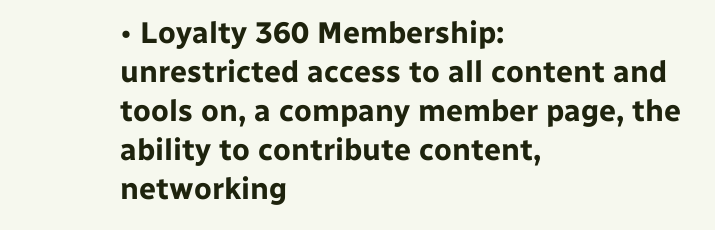• Loyalty 360 Membership: unrestricted access to all content and tools on, a company member page, the ability to contribute content, networking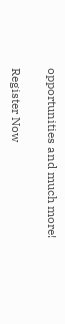opportunities and much more!

Register Now